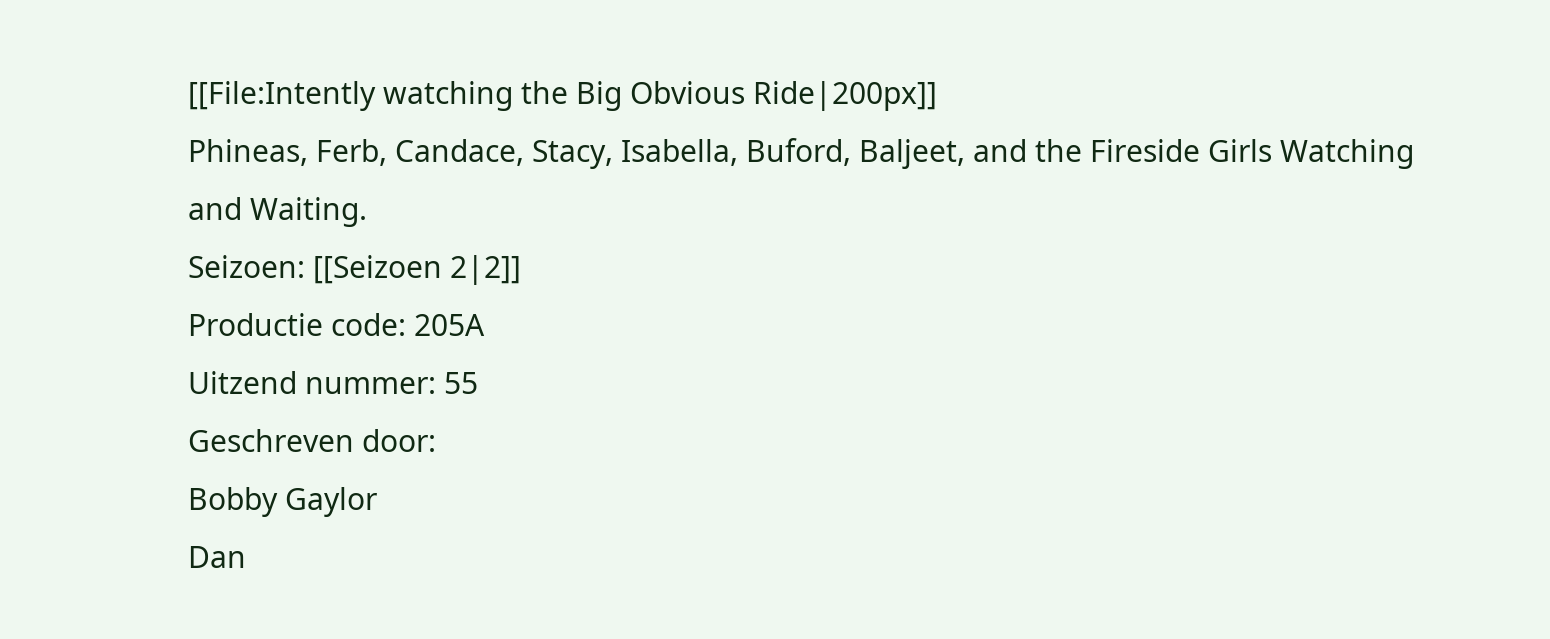[[File:Intently watching the Big Obvious Ride|200px]]
Phineas, Ferb, Candace, Stacy, Isabella, Buford, Baljeet, and the Fireside Girls Watching and Waiting.
Seizoen: [[Seizoen 2|2]]
Productie code: 205A
Uitzend nummer: 55
Geschreven door:
Bobby Gaylor
Dan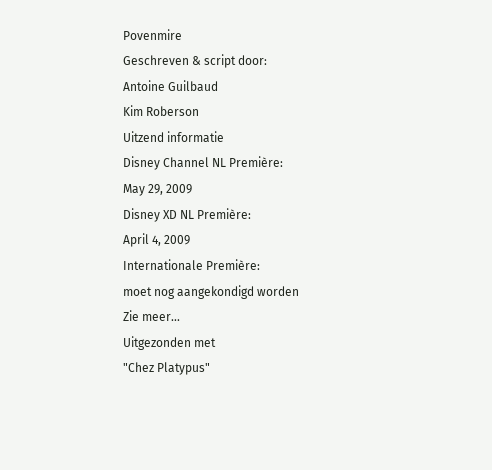Povenmire
Geschreven & script door:
Antoine Guilbaud
Kim Roberson
Uitzend informatie
Disney Channel NL Première:
May 29, 2009
Disney XD NL Première:
April 4, 2009
Internationale Première:
moet nog aangekondigd worden
Zie meer...
Uitgezonden met
"Chez Platypus"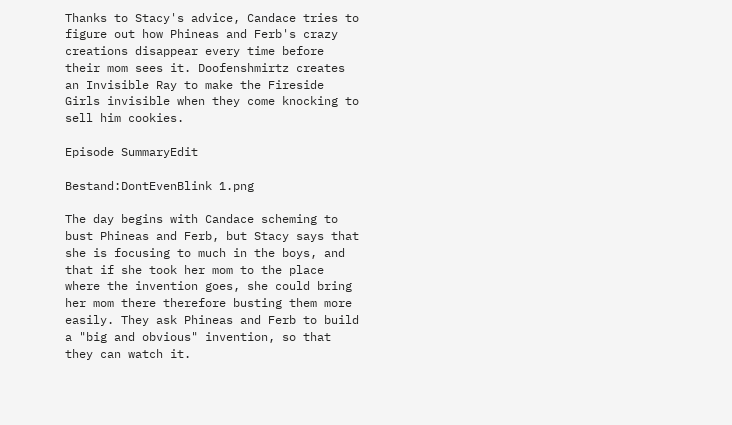Thanks to Stacy's advice, Candace tries to figure out how Phineas and Ferb's crazy creations disappear every time before their mom sees it. Doofenshmirtz creates an Invisible Ray to make the Fireside Girls invisible when they come knocking to sell him cookies.

Episode SummaryEdit

Bestand:DontEvenBlink 1.png

The day begins with Candace scheming to bust Phineas and Ferb, but Stacy says that she is focusing to much in the boys, and that if she took her mom to the place where the invention goes, she could bring her mom there therefore busting them more easily. They ask Phineas and Ferb to build a "big and obvious" invention, so that they can watch it.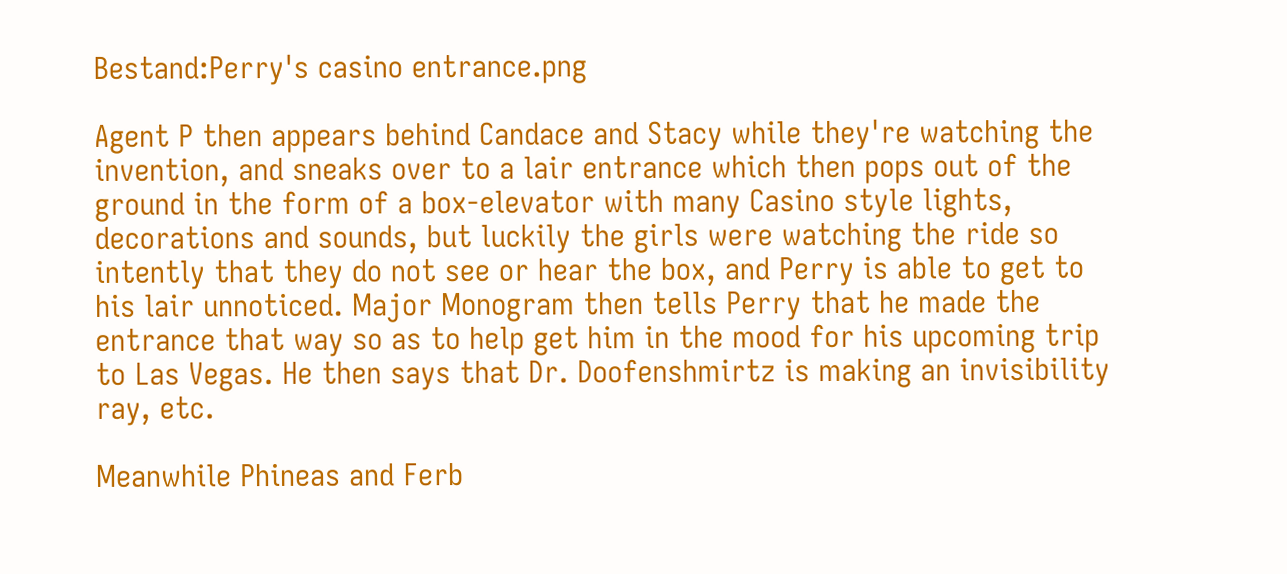Bestand:Perry's casino entrance.png

Agent P then appears behind Candace and Stacy while they're watching the invention, and sneaks over to a lair entrance which then pops out of the ground in the form of a box-elevator with many Casino style lights, decorations and sounds, but luckily the girls were watching the ride so intently that they do not see or hear the box, and Perry is able to get to his lair unnoticed. Major Monogram then tells Perry that he made the entrance that way so as to help get him in the mood for his upcoming trip to Las Vegas. He then says that Dr. Doofenshmirtz is making an invisibility ray, etc.

Meanwhile Phineas and Ferb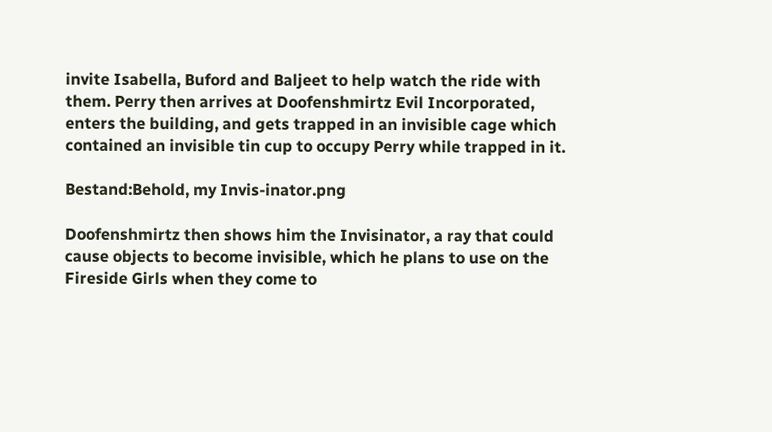invite Isabella, Buford and Baljeet to help watch the ride with them. Perry then arrives at Doofenshmirtz Evil Incorporated, enters the building, and gets trapped in an invisible cage which contained an invisible tin cup to occupy Perry while trapped in it.

Bestand:Behold, my Invis-inator.png

Doofenshmirtz then shows him the Invisinator, a ray that could cause objects to become invisible, which he plans to use on the Fireside Girls when they come to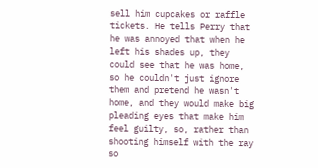sell him cupcakes or raffle tickets. He tells Perry that he was annoyed that when he left his shades up, they could see that he was home, so he couldn't just ignore them and pretend he wasn't home, and they would make big pleading eyes that make him feel guilty, so, rather than shooting himself with the ray so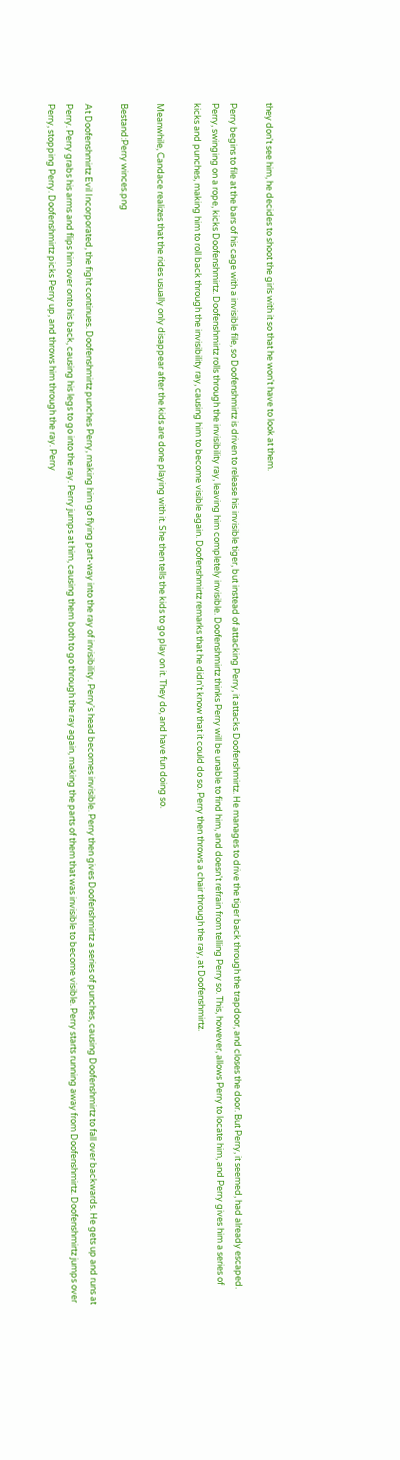they don't see him, he decides to shoot the girls with it so that he won't have to look at them.

Perry begins to file at the bars of his cage with a invisible file, so Doofenshmirtz is driven to release his invisible tiger, but instead of attacking Perry, it attacks Doofenshmirtz. He manages to drive the tiger back through the trapdoor, and closes the door. But Perry, it seemed, had already escaped. Perry, swinging on a rope, kicks Doofenshmirtz. Doofenshmirtz rolls through the invisibility ray, leaving him completely invisible. Doofenshmirtz thinks Perry will be unable to find him, and doesn't refrain from telling Perry so. This, however, allows Perry to locate him, and Perry gives him a series of kicks and punches, making him to roll back through the invisibility ray, causing him to become visible again. Doofenshmirtz remarks that he didn't know that it could do so. Perry then throws a chair through the ray, at Doofenshmirtz.

Meanwhile, Candace realizes that the rides usually only disappear after the kids are done playing with it. She then tells the kids to go play on it. They do, and have fun doing so.

Bestand:Perry winces.png

At Doofenshmirtz Evil Incorporated, the fight continues. Doofenshmirtz punches Perry, making him go flying part-way into the ray of invisibility. Perry's head becomes invisible. Perry then gives Doofenshmirtz a series of punches, causing Doofenshmirtz to fall over backwards. He gets up and runs at Perry. Perry grabs his arms and flips him over onto his back, causing his legs to go into the ray. Perry jumps at him, causing them both to go through the ray again, making the parts of them that was invisible to become visible. Perry starts running away from Doofenshmirtz. Doofenshmirtz jumps over Perry, stopping Perry. Doofenshmirtz picks Perry up, and throws him through the ray. Perry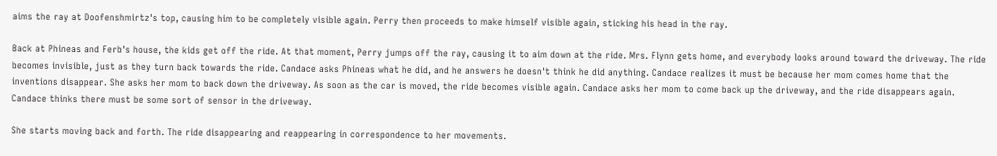aims the ray at Doofenshmirtz's top, causing him to be completely visible again. Perry then proceeds to make himself visible again, sticking his head in the ray.

Back at Phineas and Ferb's house, the kids get off the ride. At that moment, Perry jumps off the ray, causing it to aim down at the ride. Mrs. Flynn gets home, and everybody looks around toward the driveway. The ride becomes invisible, just as they turn back towards the ride. Candace asks Phineas what he did, and he answers he doesn't think he did anything. Candace realizes it must be because her mom comes home that the inventions disappear. She asks her mom to back down the driveway. As soon as the car is moved, the ride becomes visible again. Candace asks her mom to come back up the driveway, and the ride disappears again. Candace thinks there must be some sort of sensor in the driveway.

She starts moving back and forth. The ride disappearing and reappearing in correspondence to her movements.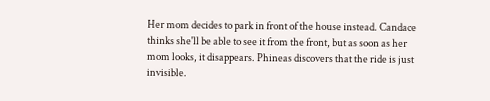Her mom decides to park in front of the house instead. Candace thinks she'll be able to see it from the front, but as soon as her mom looks, it disappears. Phineas discovers that the ride is just invisible.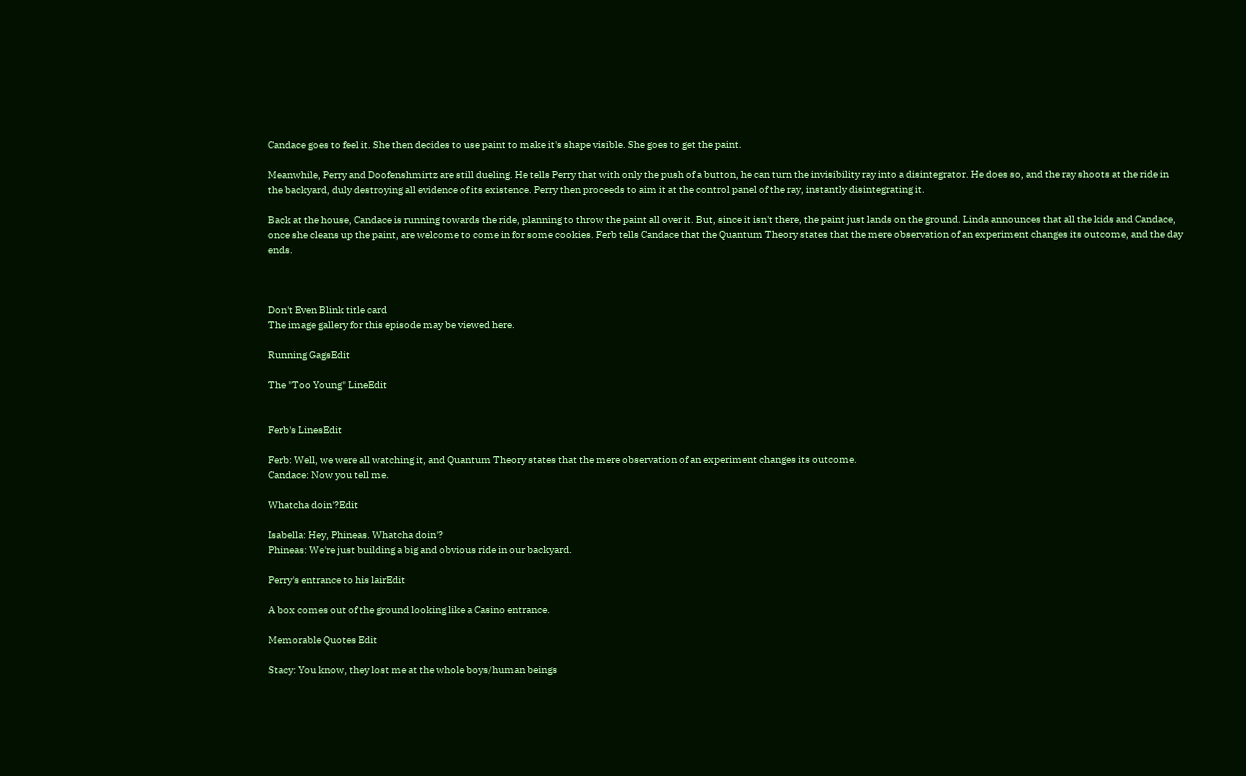Candace goes to feel it. She then decides to use paint to make it's shape visible. She goes to get the paint.

Meanwhile, Perry and Doofenshmirtz are still dueling. He tells Perry that with only the push of a button, he can turn the invisibility ray into a disintegrator. He does so, and the ray shoots at the ride in the backyard, duly destroying all evidence of its existence. Perry then proceeds to aim it at the control panel of the ray, instantly disintegrating it.

Back at the house, Candace is running towards the ride, planning to throw the paint all over it. But, since it isn't there, the paint just lands on the ground. Linda announces that all the kids and Candace, once she cleans up the paint, are welcome to come in for some cookies. Ferb tells Candace that the Quantum Theory states that the mere observation of an experiment changes its outcome, and the day ends.



Don't Even Blink title card
The image gallery for this episode may be viewed here.

Running GagsEdit

The "Too Young" LineEdit


Ferb's LinesEdit

Ferb: Well, we were all watching it, and Quantum Theory states that the mere observation of an experiment changes its outcome.
Candace: Now you tell me.

Whatcha doin'?Edit

Isabella: Hey, Phineas. Whatcha doin'?
Phineas: We're just building a big and obvious ride in our backyard.

Perry's entrance to his lairEdit

A box comes out of the ground looking like a Casino entrance.

Memorable Quotes Edit

Stacy: You know, they lost me at the whole boys/human beings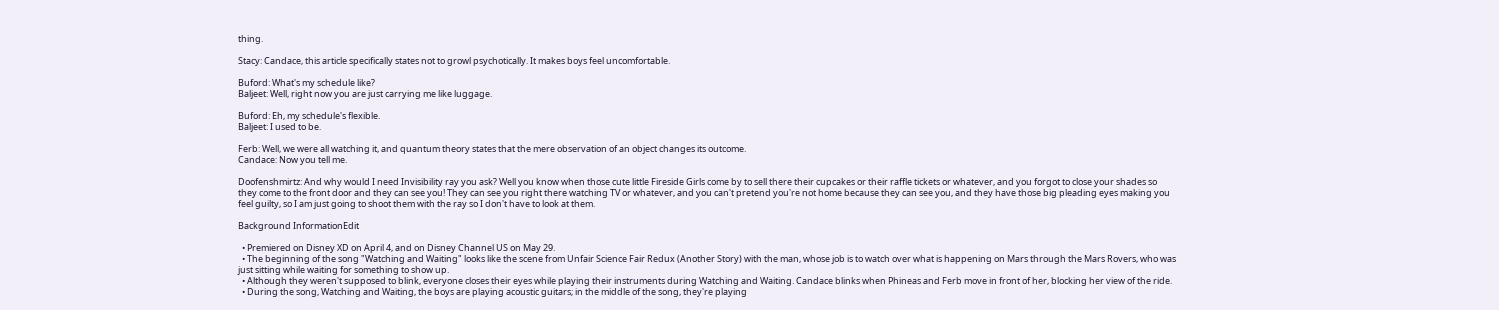thing.

Stacy: Candace, this article specifically states not to growl psychotically. It makes boys feel uncomfortable.

Buford: What's my schedule like?
Baljeet: Well, right now you are just carrying me like luggage.

Buford: Eh, my schedule's flexible.
Baljeet: I used to be.

Ferb: Well, we were all watching it, and quantum theory states that the mere observation of an object changes its outcome.
Candace: Now you tell me.

Doofenshmirtz: And why would I need Invisibility ray you ask? Well you know when those cute little Fireside Girls come by to sell there their cupcakes or their raffle tickets or whatever, and you forgot to close your shades so they come to the front door and they can see you! They can see you right there watching TV or whatever, and you can't pretend you're not home because they can see you, and they have those big pleading eyes making you feel guilty, so I am just going to shoot them with the ray so I don't have to look at them.

Background InformationEdit

  • Premiered on Disney XD on April 4, and on Disney Channel US on May 29.
  • The beginning of the song "Watching and Waiting" looks like the scene from Unfair Science Fair Redux (Another Story) with the man, whose job is to watch over what is happening on Mars through the Mars Rovers, who was just sitting while waiting for something to show up.
  • Although they weren't supposed to blink, everyone closes their eyes while playing their instruments during Watching and Waiting. Candace blinks when Phineas and Ferb move in front of her, blocking her view of the ride.
  • During the song, Watching and Waiting, the boys are playing acoustic guitars; in the middle of the song, they're playing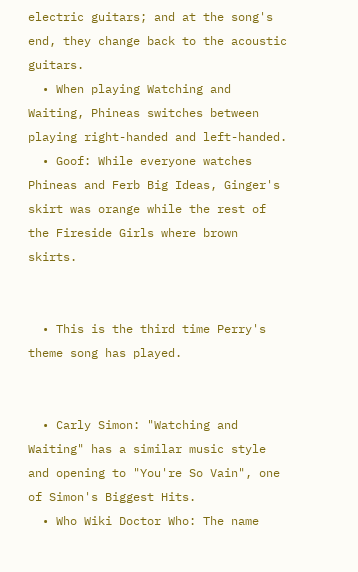electric guitars; and at the song's end, they change back to the acoustic guitars.
  • When playing Watching and Waiting, Phineas switches between playing right-handed and left-handed.
  • Goof: While everyone watches Phineas and Ferb Big Ideas, Ginger's skirt was orange while the rest of the Fireside Girls where brown skirts.


  • This is the third time Perry's theme song has played.


  • Carly Simon: "Watching and Waiting" has a similar music style and opening to "You're So Vain", one of Simon's Biggest Hits.
  • Who Wiki Doctor Who: The name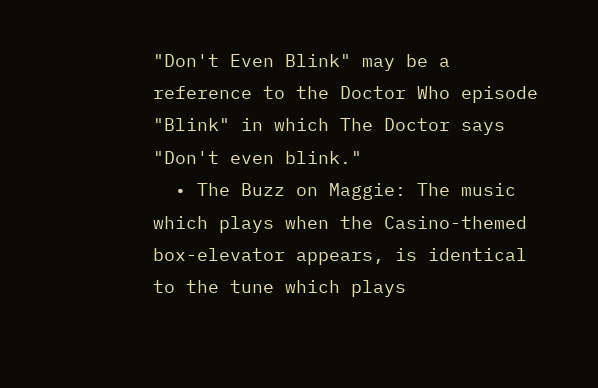"Don't Even Blink" may be a reference to the Doctor Who episode "Blink" in which The Doctor says "Don't even blink."
  • The Buzz on Maggie: The music which plays when the Casino-themed box-elevator appears, is identical to the tune which plays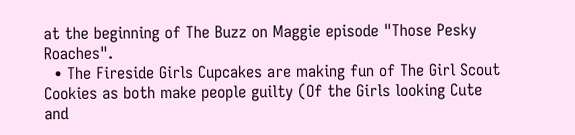at the beginning of The Buzz on Maggie episode "Those Pesky Roaches".
  • The Fireside Girls Cupcakes are making fun of The Girl Scout Cookies as both make people guilty (Of the Girls looking Cute and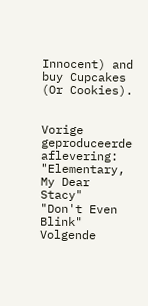Innocent) and buy Cupcakes (Or Cookies).


Vorige geproduceerde aflevering:
"Elementary, My Dear Stacy"
"Don't Even Blink" Volgende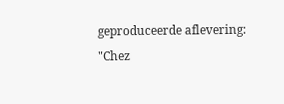geproduceerde aflevering:
"Chez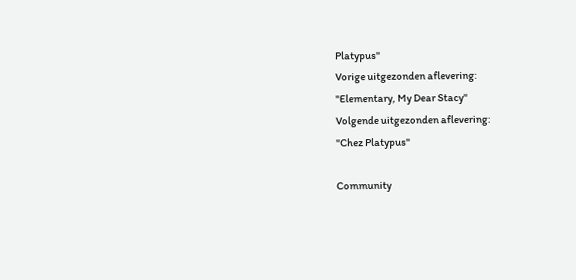Platypus"
Vorige uitgezonden aflevering:
"Elementary, My Dear Stacy"
Volgende uitgezonden aflevering:
"Chez Platypus"

Community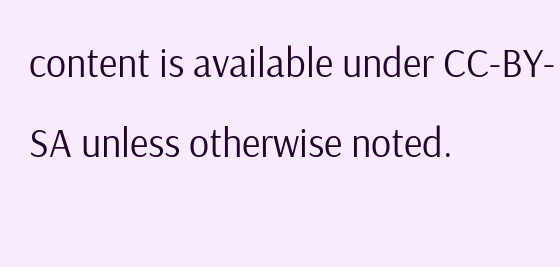content is available under CC-BY-SA unless otherwise noted.